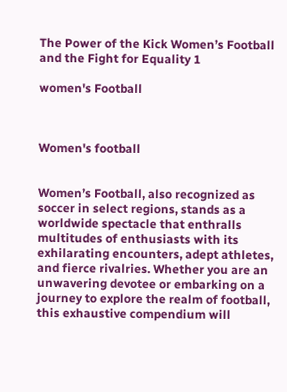The Power of the Kick Women’s Football and the Fight for Equality 1

women's Football



Women's football


Women’s Football, also recognized as soccer in select regions, stands as a worldwide spectacle that enthralls multitudes of enthusiasts with its exhilarating encounters, adept athletes, and fierce rivalries. Whether you are an unwavering devotee or embarking on a journey to explore the realm of football, this exhaustive compendium will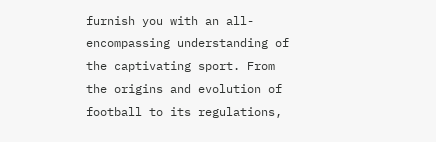furnish you with an all-encompassing understanding of the captivating sport. From the origins and evolution of football to its regulations,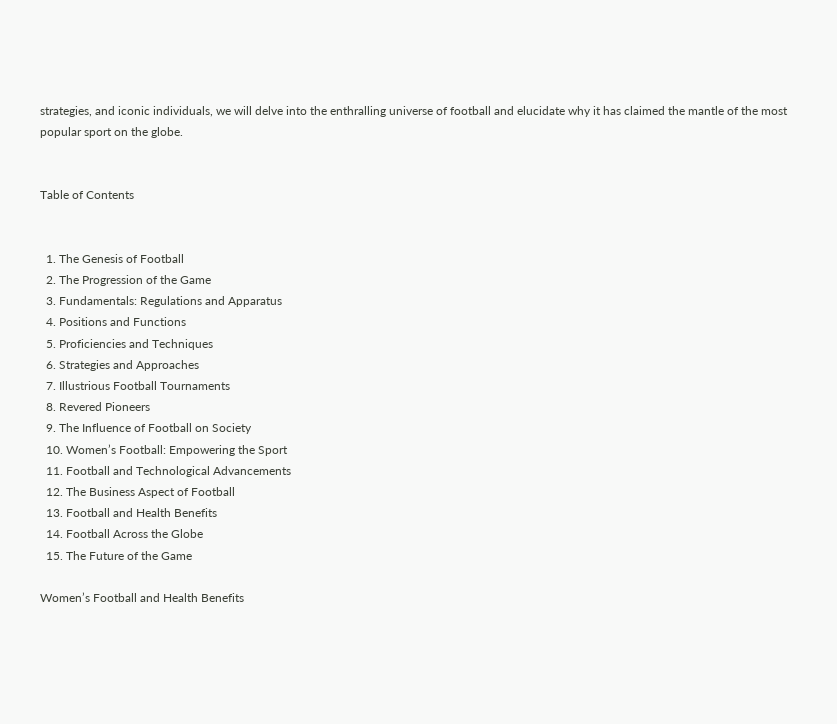strategies, and iconic individuals, we will delve into the enthralling universe of football and elucidate why it has claimed the mantle of the most popular sport on the globe.


Table of Contents


  1. The Genesis of Football
  2. The Progression of the Game
  3. Fundamentals: Regulations and Apparatus
  4. Positions and Functions
  5. Proficiencies and Techniques
  6. Strategies and Approaches
  7. Illustrious Football Tournaments
  8. Revered Pioneers
  9. The Influence of Football on Society
  10. Women’s Football: Empowering the Sport
  11. Football and Technological Advancements
  12. The Business Aspect of Football
  13. Football and Health Benefits
  14. Football Across the Globe
  15. The Future of the Game

Women’s Football and Health Benefits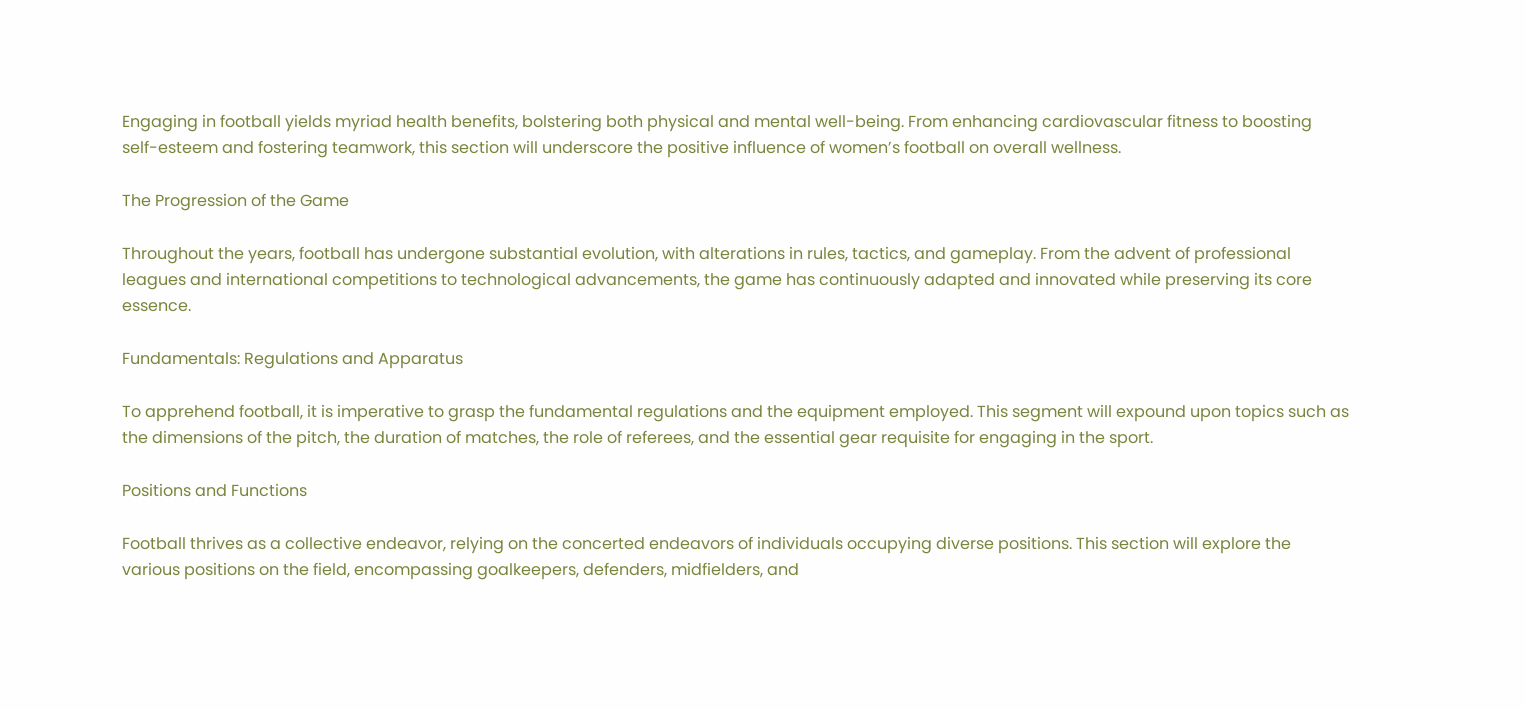Engaging in football yields myriad health benefits, bolstering both physical and mental well-being. From enhancing cardiovascular fitness to boosting self-esteem and fostering teamwork, this section will underscore the positive influence of women’s football on overall wellness.

The Progression of the Game

Throughout the years, football has undergone substantial evolution, with alterations in rules, tactics, and gameplay. From the advent of professional leagues and international competitions to technological advancements, the game has continuously adapted and innovated while preserving its core essence.

Fundamentals: Regulations and Apparatus

To apprehend football, it is imperative to grasp the fundamental regulations and the equipment employed. This segment will expound upon topics such as the dimensions of the pitch, the duration of matches, the role of referees, and the essential gear requisite for engaging in the sport.

Positions and Functions

Football thrives as a collective endeavor, relying on the concerted endeavors of individuals occupying diverse positions. This section will explore the various positions on the field, encompassing goalkeepers, defenders, midfielders, and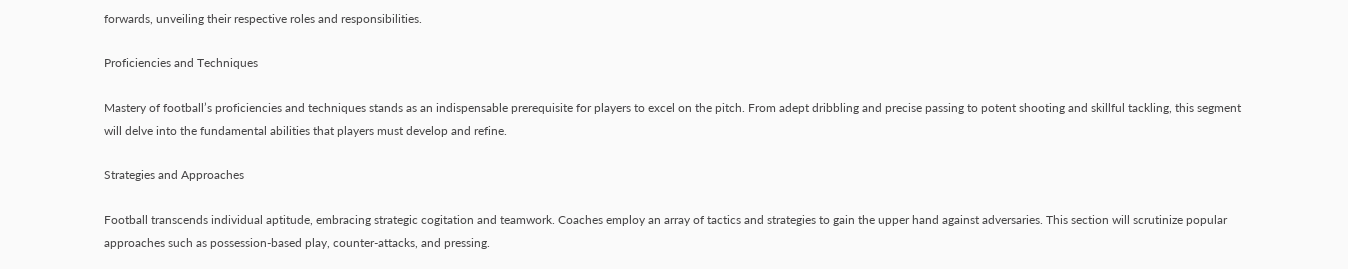forwards, unveiling their respective roles and responsibilities.

Proficiencies and Techniques

Mastery of football’s proficiencies and techniques stands as an indispensable prerequisite for players to excel on the pitch. From adept dribbling and precise passing to potent shooting and skillful tackling, this segment will delve into the fundamental abilities that players must develop and refine.

Strategies and Approaches

Football transcends individual aptitude, embracing strategic cogitation and teamwork. Coaches employ an array of tactics and strategies to gain the upper hand against adversaries. This section will scrutinize popular approaches such as possession-based play, counter-attacks, and pressing.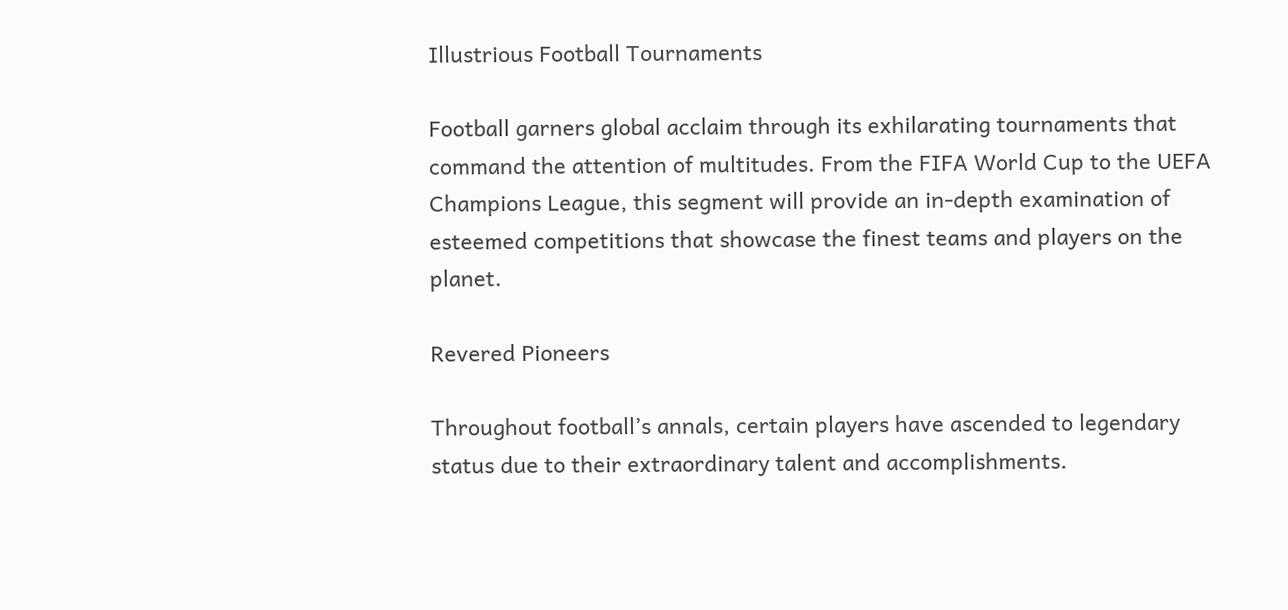Illustrious Football Tournaments

Football garners global acclaim through its exhilarating tournaments that command the attention of multitudes. From the FIFA World Cup to the UEFA Champions League, this segment will provide an in-depth examination of esteemed competitions that showcase the finest teams and players on the planet.

Revered Pioneers

Throughout football’s annals, certain players have ascended to legendary status due to their extraordinary talent and accomplishments.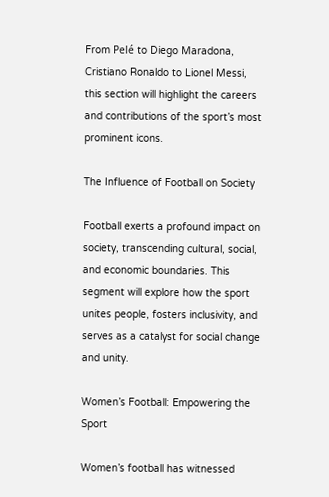From Pelé to Diego Maradona, Cristiano Ronaldo to Lionel Messi, this section will highlight the careers and contributions of the sport’s most prominent icons.

The Influence of Football on Society

Football exerts a profound impact on society, transcending cultural, social, and economic boundaries. This segment will explore how the sport unites people, fosters inclusivity, and serves as a catalyst for social change and unity.

Women’s Football: Empowering the Sport

Women’s football has witnessed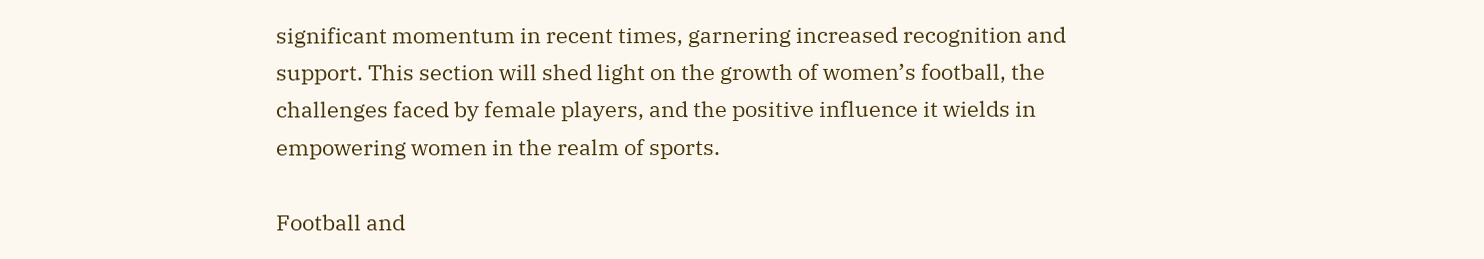significant momentum in recent times, garnering increased recognition and support. This section will shed light on the growth of women’s football, the challenges faced by female players, and the positive influence it wields in empowering women in the realm of sports.

Football and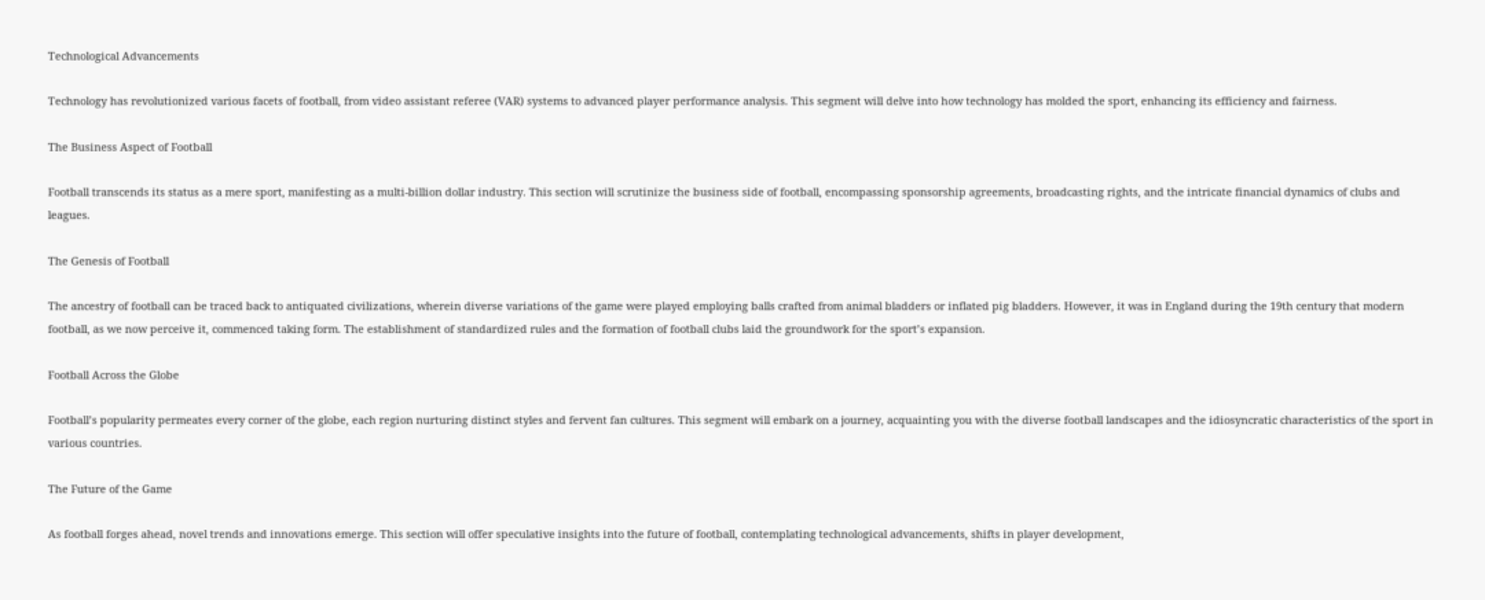Technological Advancements

Technology has revolutionized various facets of football, from video assistant referee (VAR) systems to advanced player performance analysis. This segment will delve into how technology has molded the sport, enhancing its efficiency and fairness.

The Business Aspect of Football

Football transcends its status as a mere sport, manifesting as a multi-billion dollar industry. This section will scrutinize the business side of football, encompassing sponsorship agreements, broadcasting rights, and the intricate financial dynamics of clubs and leagues.

The Genesis of Football

The ancestry of football can be traced back to antiquated civilizations, wherein diverse variations of the game were played employing balls crafted from animal bladders or inflated pig bladders. However, it was in England during the 19th century that modern football, as we now perceive it, commenced taking form. The establishment of standardized rules and the formation of football clubs laid the groundwork for the sport’s expansion.

Football Across the Globe

Football’s popularity permeates every corner of the globe, each region nurturing distinct styles and fervent fan cultures. This segment will embark on a journey, acquainting you with the diverse football landscapes and the idiosyncratic characteristics of the sport in various countries.

The Future of the Game

As football forges ahead, novel trends and innovations emerge. This section will offer speculative insights into the future of football, contemplating technological advancements, shifts in player development,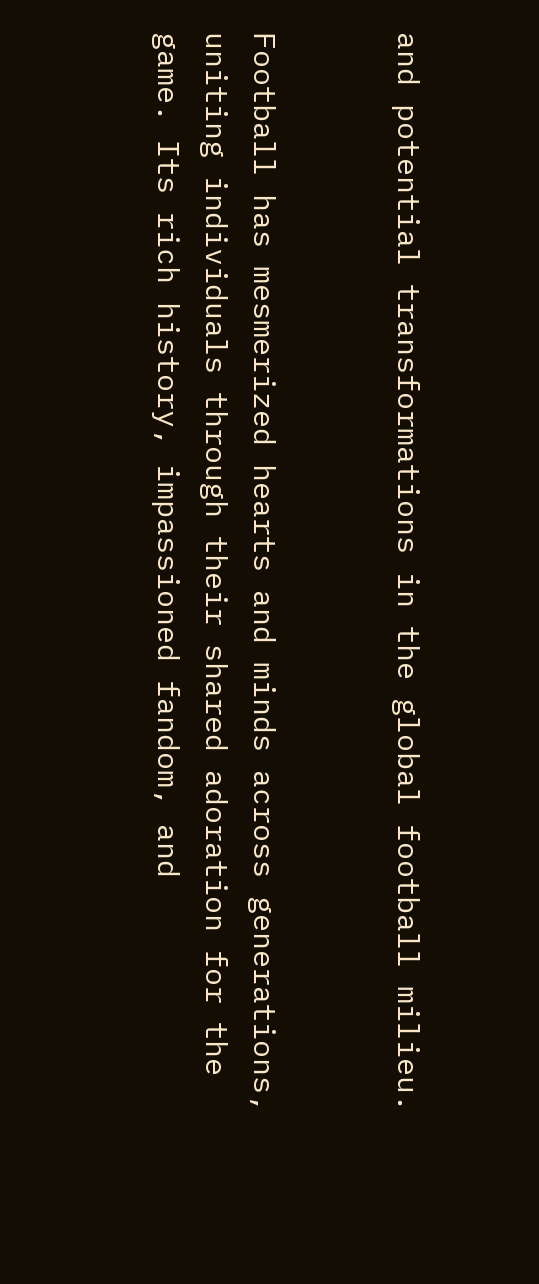and potential transformations in the global football milieu.


Football has mesmerized hearts and minds across generations, uniting individuals through their shared adoration for the game. Its rich history, impassioned fandom, and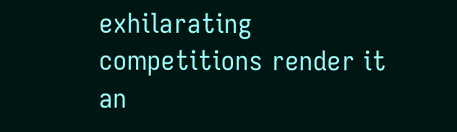exhilarating competitions render it an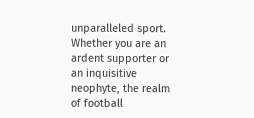unparalleled sport. Whether you are an ardent supporter or an inquisitive neophyte, the realm of football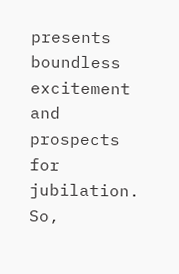presents boundless excitement and prospects for jubilation. So,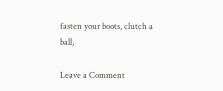fasten your boots, clutch a ball,

Leave a Comment